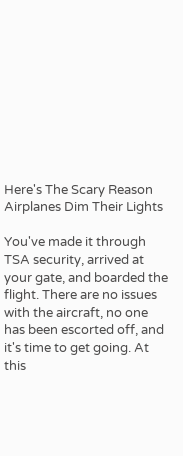Here's The Scary Reason Airplanes Dim Their Lights

You've made it through TSA security, arrived at your gate, and boarded the flight. There are no issues with the aircraft, no one has been escorted off, and it's time to get going. At this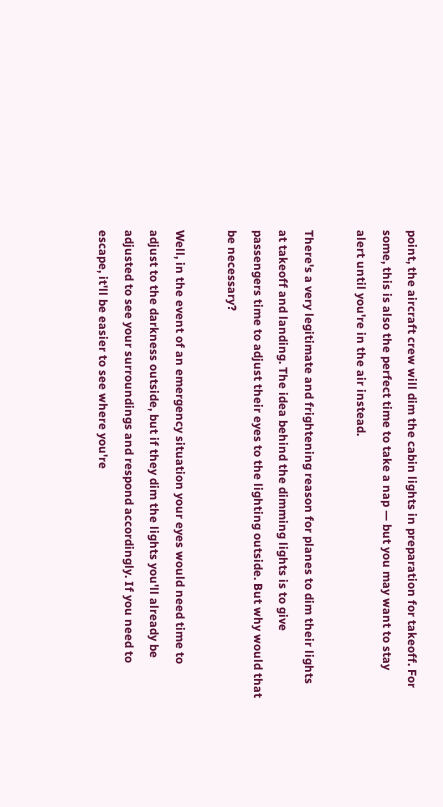point, the aircraft crew will dim the cabin lights in preparation for takeoff. For some, this is also the perfect time to take a nap — but you may want to stay alert until you're in the air instead.

There's a very legitimate and frightening reason for planes to dim their lights at takeoff and landing. The idea behind the dimming lights is to give passengers time to adjust their eyes to the lighting outside. But why would that be necessary?

Well, in the event of an emergency situation your eyes would need time to adjust to the darkness outside, but if they dim the lights you'll already be adjusted to see your surroundings and respond accordingly. If you need to escape, it'll be easier to see where you're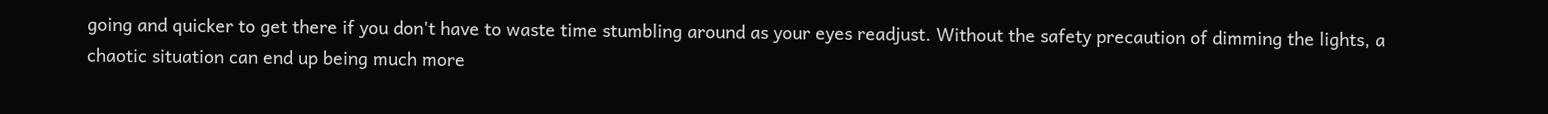going and quicker to get there if you don't have to waste time stumbling around as your eyes readjust. Without the safety precaution of dimming the lights, a chaotic situation can end up being much more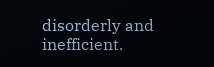disorderly and inefficient.